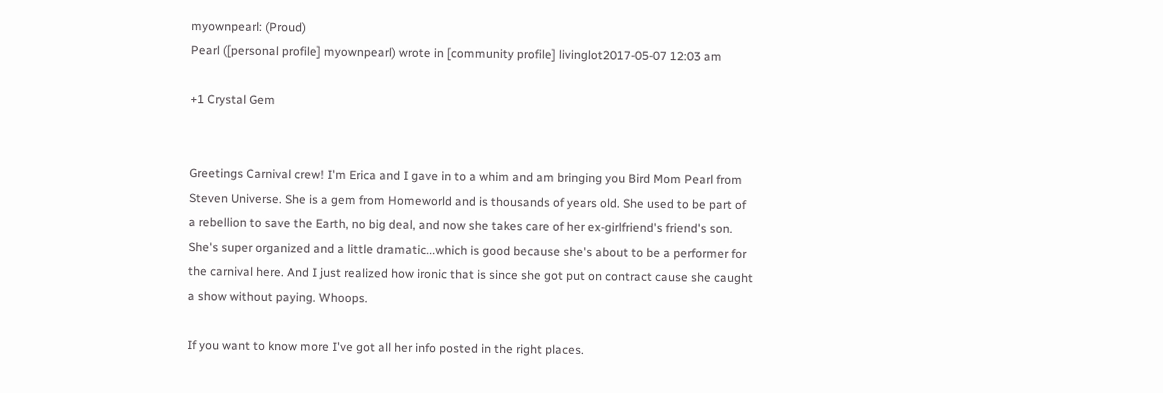myownpearl: (Proud)
Pearl ([personal profile] myownpearl) wrote in [community profile] livinglot2017-05-07 12:03 am

+1 Crystal Gem


Greetings Carnival crew! I'm Erica and I gave in to a whim and am bringing you Bird Mom Pearl from Steven Universe. She is a gem from Homeworld and is thousands of years old. She used to be part of a rebellion to save the Earth, no big deal, and now she takes care of her ex-girlfriend's friend's son. She's super organized and a little dramatic...which is good because she's about to be a performer for the carnival here. And I just realized how ironic that is since she got put on contract cause she caught a show without paying. Whoops.

If you want to know more I've got all her info posted in the right places.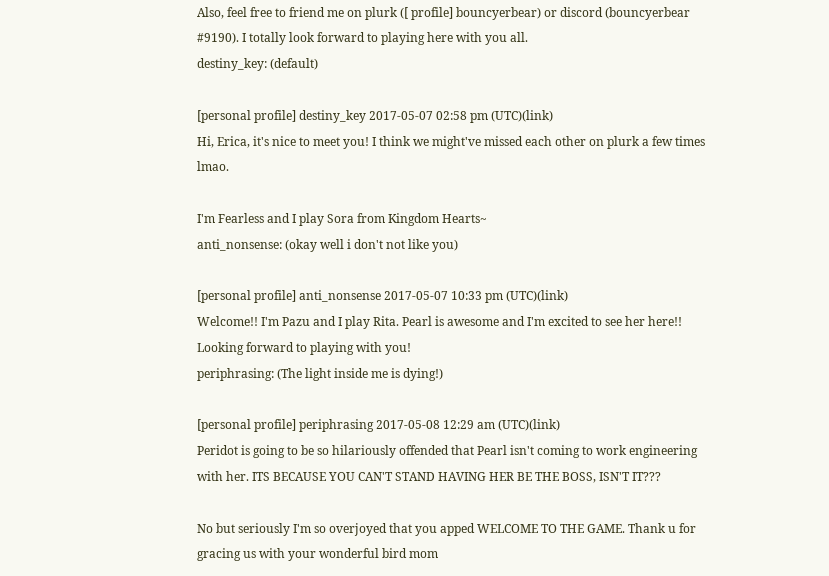Also, feel free to friend me on plurk ([ profile] bouncyerbear) or discord (bouncyerbear #9190). I totally look forward to playing here with you all.
destiny_key: (default)

[personal profile] destiny_key 2017-05-07 02:58 pm (UTC)(link)
Hi, Erica, it's nice to meet you! I think we might've missed each other on plurk a few times lmao.

I'm Fearless and I play Sora from Kingdom Hearts~
anti_nonsense: (okay well i don't not like you)

[personal profile] anti_nonsense 2017-05-07 10:33 pm (UTC)(link)
Welcome!! I'm Pazu and I play Rita. Pearl is awesome and I'm excited to see her here!! Looking forward to playing with you!
periphrasing: (The light inside me is dying!)

[personal profile] periphrasing 2017-05-08 12:29 am (UTC)(link)
Peridot is going to be so hilariously offended that Pearl isn't coming to work engineering with her. ITS BECAUSE YOU CAN'T STAND HAVING HER BE THE BOSS, ISN'T IT???

No but seriously I'm so overjoyed that you apped WELCOME TO THE GAME. Thank u for gracing us with your wonderful bird mom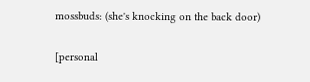mossbuds: (she's knocking on the back door)

[personal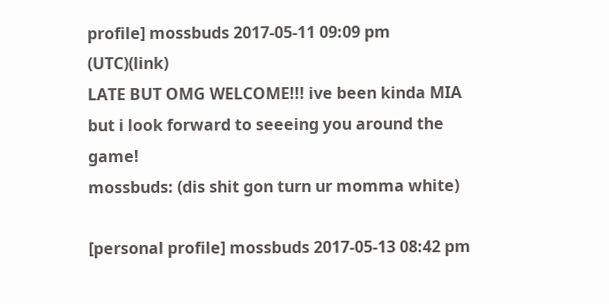profile] mossbuds 2017-05-11 09:09 pm (UTC)(link)
LATE BUT OMG WELCOME!!! ive been kinda MIA but i look forward to seeeing you around the game!
mossbuds: (dis shit gon turn ur momma white)

[personal profile] mossbuds 2017-05-13 08:42 pm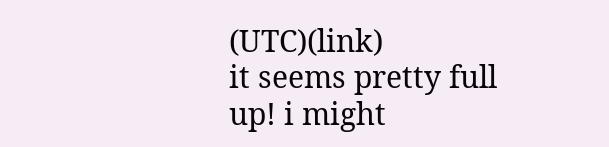(UTC)(link)
it seems pretty full up! i might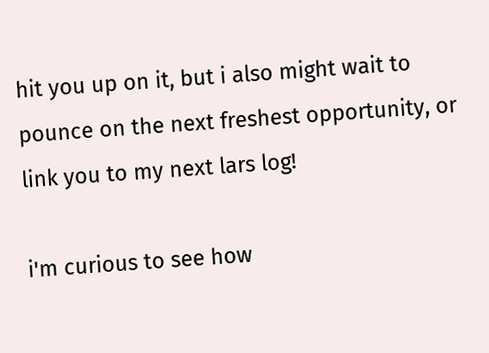hit you up on it, but i also might wait to pounce on the next freshest opportunity, or link you to my next lars log!

i'm curious to see how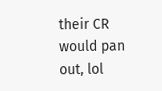their CR would pan out, lol